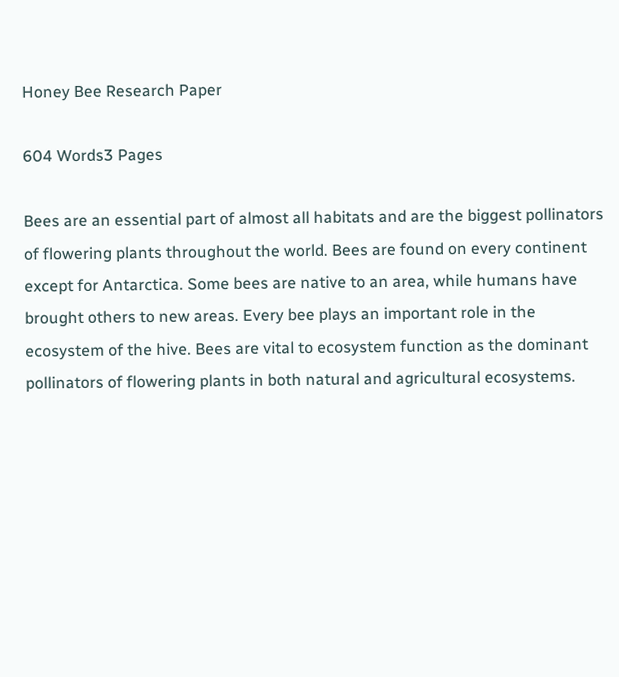Honey Bee Research Paper

604 Words3 Pages

Bees are an essential part of almost all habitats and are the biggest pollinators of flowering plants throughout the world. Bees are found on every continent except for Antarctica. Some bees are native to an area, while humans have brought others to new areas. Every bee plays an important role in the ecosystem of the hive. Bees are vital to ecosystem function as the dominant pollinators of flowering plants in both natural and agricultural ecosystems.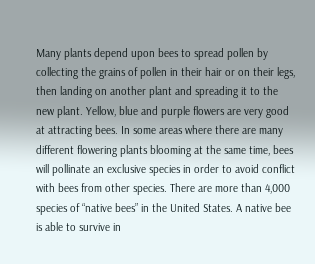Many plants depend upon bees to spread pollen by collecting the grains of pollen in their hair or on their legs, then landing on another plant and spreading it to the new plant. Yellow, blue and purple flowers are very good at attracting bees. In some areas where there are many different flowering plants blooming at the same time, bees will pollinate an exclusive species in order to avoid conflict with bees from other species. There are more than 4,000 species of “native bees” in the United States. A native bee is able to survive in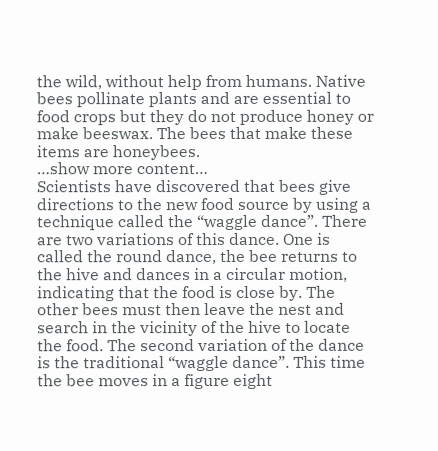the wild, without help from humans. Native bees pollinate plants and are essential to food crops but they do not produce honey or make beeswax. The bees that make these items are honeybees.
…show more content…
Scientists have discovered that bees give directions to the new food source by using a technique called the “waggle dance”. There are two variations of this dance. One is called the round dance, the bee returns to the hive and dances in a circular motion, indicating that the food is close by. The other bees must then leave the nest and search in the vicinity of the hive to locate the food. The second variation of the dance is the traditional “waggle dance”. This time the bee moves in a figure eight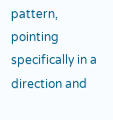pattern, pointing specifically in a direction and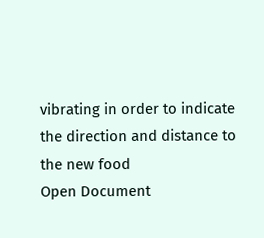vibrating in order to indicate the direction and distance to the new food
Open Document